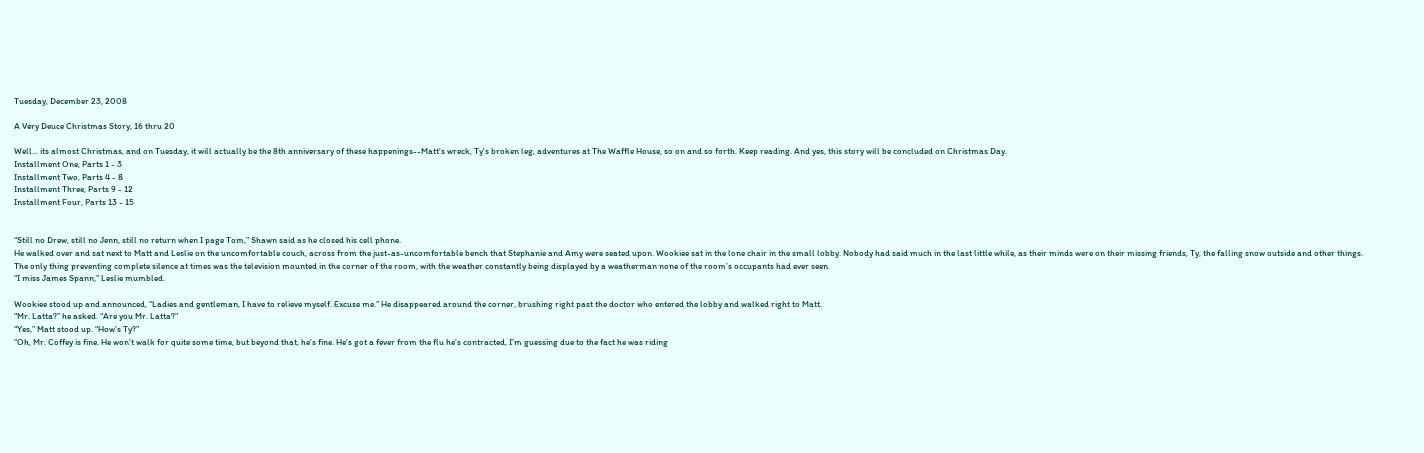Tuesday, December 23, 2008

A Very Deuce Christmas Story, 16 thru 20

Well... its almost Christmas, and on Tuesday, it will actually be the 8th anniversary of these happenings--Matt's wreck, Ty's broken leg, adventures at The Waffle House, so on and so forth. Keep reading. And yes, this story will be concluded on Christmas Day.
Installment One, Parts 1 - 3
Installment Two, Parts 4 - 8
Installment Three, Parts 9 - 12
Installment Four, Parts 13 - 15


“Still no Drew, still no Jenn, still no return when I page Tom,” Shawn said as he closed his cell phone.
He walked over and sat next to Matt and Leslie on the uncomfortable couch, across from the just-as-uncomfortable bench that Stephanie and Amy were seated upon. Wookiee sat in the lone chair in the small lobby. Nobody had said much in the last little while, as their minds were on their missing friends, Ty, the falling snow outside and other things.
The only thing preventing complete silence at times was the television mounted in the corner of the room, with the weather constantly being displayed by a weatherman none of the room’s occupants had ever seen.
“I miss James Spann,” Leslie mumbled.

Wookiee stood up and announced, “Ladies and gentleman, I have to relieve myself. Excuse me.” He disappeared around the corner, brushing right past the doctor who entered the lobby and walked right to Matt.
“Mr. Latta?” he asked. “Are you Mr. Latta?”
“Yes,” Matt stood up. “How’s Ty?”
“Oh, Mr. Coffey is fine. He won’t walk for quite some time, but beyond that, he’s fine. He’s got a fever from the flu he’s contracted, I’m guessing due to the fact he was riding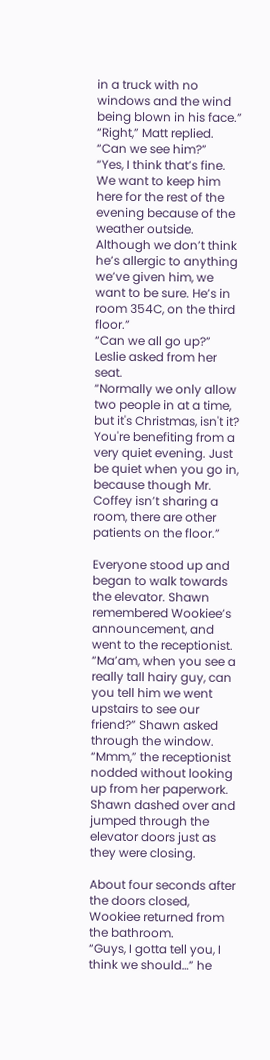in a truck with no windows and the wind being blown in his face.”
“Right,” Matt replied. “Can we see him?”
“Yes, I think that’s fine. We want to keep him here for the rest of the evening because of the weather outside. Although we don’t think he’s allergic to anything we’ve given him, we want to be sure. He’s in room 354C, on the third floor.”
“Can we all go up?” Leslie asked from her seat.
“Normally we only allow two people in at a time, but it's Christmas, isn't it? You're benefiting from a very quiet evening. Just be quiet when you go in, because though Mr. Coffey isn’t sharing a room, there are other patients on the floor.”

Everyone stood up and began to walk towards the elevator. Shawn remembered Wookiee’s announcement, and went to the receptionist.
“Ma’am, when you see a really tall hairy guy, can you tell him we went upstairs to see our friend?” Shawn asked through the window.
“Mmm,” the receptionist nodded without looking up from her paperwork.
Shawn dashed over and jumped through the elevator doors just as they were closing.

About four seconds after the doors closed, Wookiee returned from the bathroom.
“Guys, I gotta tell you, I think we should…” he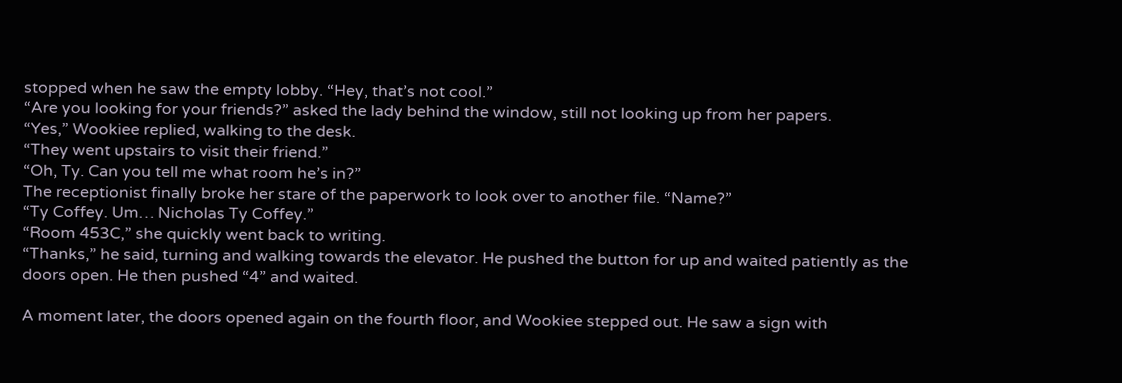stopped when he saw the empty lobby. “Hey, that’s not cool.”
“Are you looking for your friends?” asked the lady behind the window, still not looking up from her papers.
“Yes,” Wookiee replied, walking to the desk.
“They went upstairs to visit their friend.”
“Oh, Ty. Can you tell me what room he’s in?”
The receptionist finally broke her stare of the paperwork to look over to another file. “Name?”
“Ty Coffey. Um… Nicholas Ty Coffey.”
“Room 453C,” she quickly went back to writing.
“Thanks,” he said, turning and walking towards the elevator. He pushed the button for up and waited patiently as the doors open. He then pushed “4” and waited.

A moment later, the doors opened again on the fourth floor, and Wookiee stepped out. He saw a sign with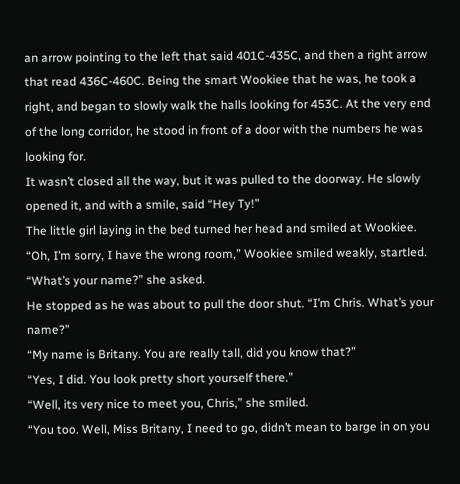an arrow pointing to the left that said 401C-435C, and then a right arrow that read 436C-460C. Being the smart Wookiee that he was, he took a right, and began to slowly walk the halls looking for 453C. At the very end of the long corridor, he stood in front of a door with the numbers he was looking for.
It wasn’t closed all the way, but it was pulled to the doorway. He slowly opened it, and with a smile, said “Hey Ty!”
The little girl laying in the bed turned her head and smiled at Wookiee.
“Oh, I’m sorry, I have the wrong room,” Wookiee smiled weakly, startled.
“What’s your name?” she asked.
He stopped as he was about to pull the door shut. “I’m Chris. What’s your name?”
“My name is Britany. You are really tall, did you know that?”
“Yes, I did. You look pretty short yourself there.”
“Well, its very nice to meet you, Chris,” she smiled.
“You too. Well, Miss Britany, I need to go, didn’t mean to barge in on you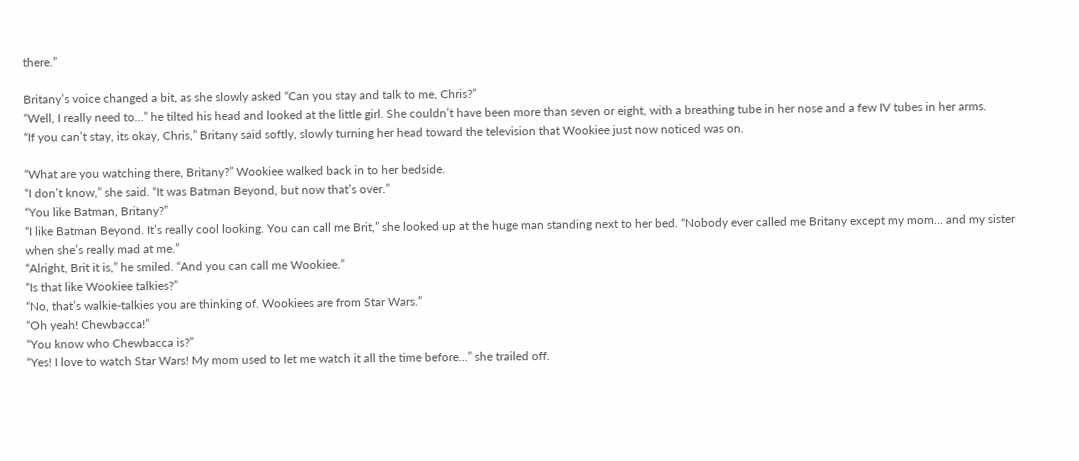there.”

Britany’s voice changed a bit, as she slowly asked “Can you stay and talk to me, Chris?”
“Well, I really need to…” he tilted his head and looked at the little girl. She couldn’t have been more than seven or eight, with a breathing tube in her nose and a few IV tubes in her arms.
“If you can’t stay, its okay, Chris,” Britany said softly, slowly turning her head toward the television that Wookiee just now noticed was on.

“What are you watching there, Britany?” Wookiee walked back in to her bedside.
“I don’t know,” she said. “It was Batman Beyond, but now that’s over.”
“You like Batman, Britany?”
“I like Batman Beyond. It’s really cool looking. You can call me Brit,” she looked up at the huge man standing next to her bed. “Nobody ever called me Britany except my mom… and my sister when she’s really mad at me.”
“Alright, Brit it is,” he smiled. “And you can call me Wookiee.”
“Is that like Wookiee talkies?”
“No, that’s walkie-talkies you are thinking of. Wookiees are from Star Wars.”
“Oh yeah! Chewbacca!”
“You know who Chewbacca is?”
“Yes! I love to watch Star Wars! My mom used to let me watch it all the time before…” she trailed off.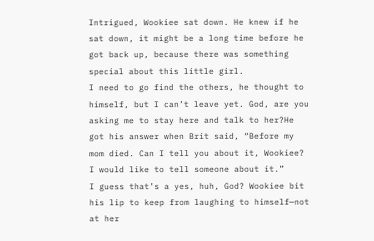Intrigued, Wookiee sat down. He knew if he sat down, it might be a long time before he got back up, because there was something special about this little girl.
I need to go find the others, he thought to himself, but I can’t leave yet. God, are you asking me to stay here and talk to her?He got his answer when Brit said, “Before my mom died. Can I tell you about it, Wookiee? I would like to tell someone about it.”
I guess that’s a yes, huh, God? Wookiee bit his lip to keep from laughing to himself—not at her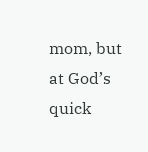mom, but at God’s quick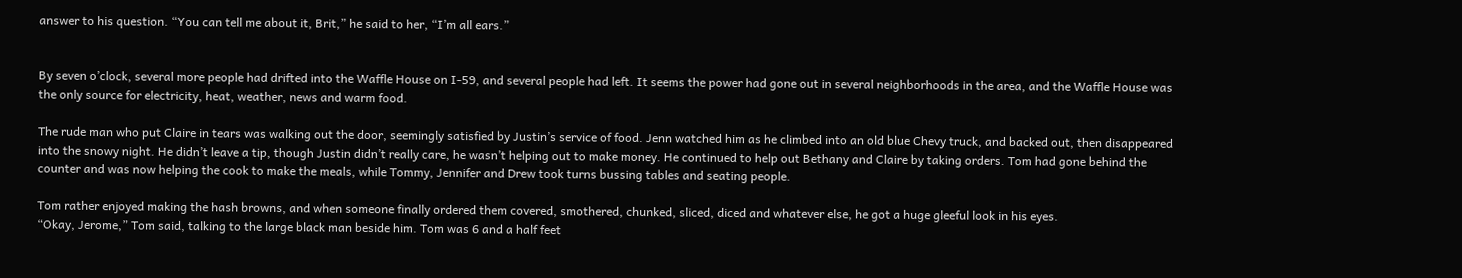answer to his question. “You can tell me about it, Brit,” he said to her, “I’m all ears.”


By seven o’clock, several more people had drifted into the Waffle House on I-59, and several people had left. It seems the power had gone out in several neighborhoods in the area, and the Waffle House was the only source for electricity, heat, weather, news and warm food.

The rude man who put Claire in tears was walking out the door, seemingly satisfied by Justin’s service of food. Jenn watched him as he climbed into an old blue Chevy truck, and backed out, then disappeared into the snowy night. He didn’t leave a tip, though Justin didn’t really care, he wasn’t helping out to make money. He continued to help out Bethany and Claire by taking orders. Tom had gone behind the counter and was now helping the cook to make the meals, while Tommy, Jennifer and Drew took turns bussing tables and seating people.

Tom rather enjoyed making the hash browns, and when someone finally ordered them covered, smothered, chunked, sliced, diced and whatever else, he got a huge gleeful look in his eyes.
“Okay, Jerome,” Tom said, talking to the large black man beside him. Tom was 6 and a half feet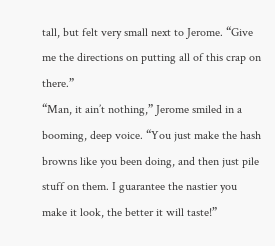tall, but felt very small next to Jerome. “Give me the directions on putting all of this crap on there.”
“Man, it ain’t nothing,” Jerome smiled in a booming, deep voice. “You just make the hash browns like you been doing, and then just pile stuff on them. I guarantee the nastier you make it look, the better it will taste!”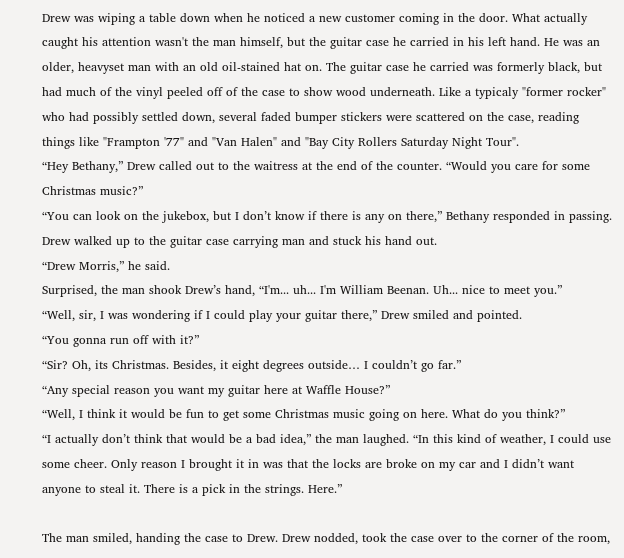Drew was wiping a table down when he noticed a new customer coming in the door. What actually caught his attention wasn't the man himself, but the guitar case he carried in his left hand. He was an older, heavyset man with an old oil-stained hat on. The guitar case he carried was formerly black, but had much of the vinyl peeled off of the case to show wood underneath. Like a typicaly "former rocker" who had possibly settled down, several faded bumper stickers were scattered on the case, reading things like "Frampton '77" and "Van Halen" and "Bay City Rollers Saturday Night Tour".
“Hey Bethany,” Drew called out to the waitress at the end of the counter. “Would you care for some Christmas music?”
“You can look on the jukebox, but I don’t know if there is any on there,” Bethany responded in passing.
Drew walked up to the guitar case carrying man and stuck his hand out.
“Drew Morris,” he said.
Surprised, the man shook Drew’s hand, “I'm... uh... I'm William Beenan. Uh... nice to meet you.”
“Well, sir, I was wondering if I could play your guitar there,” Drew smiled and pointed.
“You gonna run off with it?”
“Sir? Oh, its Christmas. Besides, it eight degrees outside… I couldn’t go far.”
“Any special reason you want my guitar here at Waffle House?”
“Well, I think it would be fun to get some Christmas music going on here. What do you think?”
“I actually don’t think that would be a bad idea,” the man laughed. “In this kind of weather, I could use some cheer. Only reason I brought it in was that the locks are broke on my car and I didn’t want anyone to steal it. There is a pick in the strings. Here.”

The man smiled, handing the case to Drew. Drew nodded, took the case over to the corner of the room,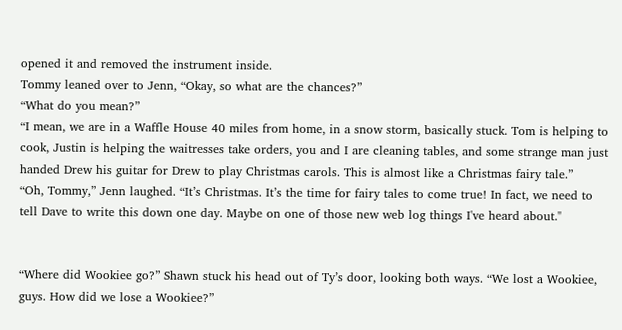opened it and removed the instrument inside.
Tommy leaned over to Jenn, “Okay, so what are the chances?”
“What do you mean?”
“I mean, we are in a Waffle House 40 miles from home, in a snow storm, basically stuck. Tom is helping to cook, Justin is helping the waitresses take orders, you and I are cleaning tables, and some strange man just handed Drew his guitar for Drew to play Christmas carols. This is almost like a Christmas fairy tale.”
“Oh, Tommy,” Jenn laughed. “It’s Christmas. It’s the time for fairy tales to come true! In fact, we need to tell Dave to write this down one day. Maybe on one of those new web log things I've heard about."


“Where did Wookiee go?” Shawn stuck his head out of Ty’s door, looking both ways. “We lost a Wookiee, guys. How did we lose a Wookiee?”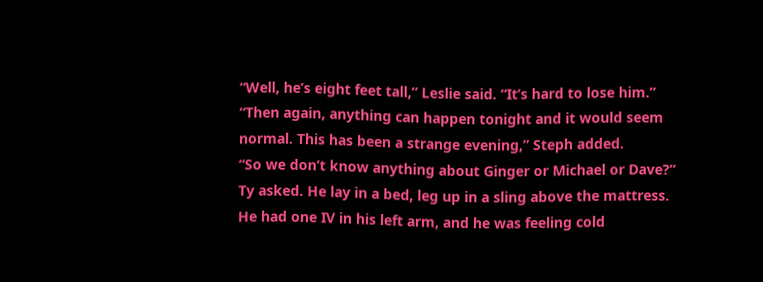“Well, he’s eight feet tall,” Leslie said. “It’s hard to lose him.”
“Then again, anything can happen tonight and it would seem normal. This has been a strange evening,” Steph added.
“So we don’t know anything about Ginger or Michael or Dave?” Ty asked. He lay in a bed, leg up in a sling above the mattress. He had one IV in his left arm, and he was feeling cold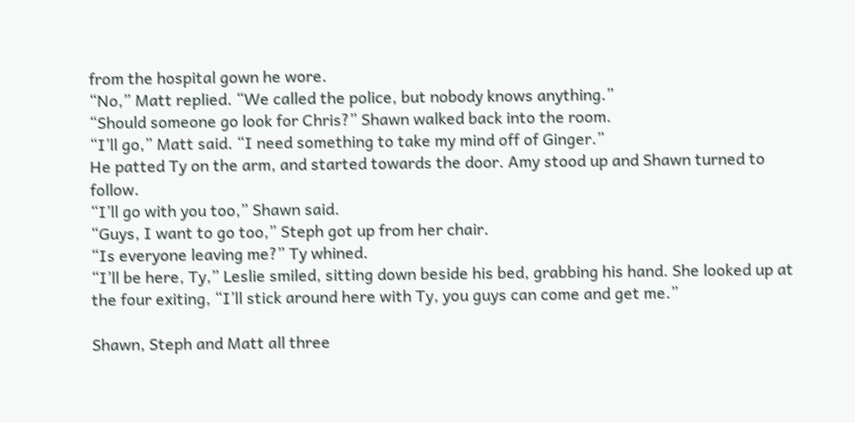from the hospital gown he wore.
“No,” Matt replied. “We called the police, but nobody knows anything.”
“Should someone go look for Chris?” Shawn walked back into the room.
“I’ll go,” Matt said. “I need something to take my mind off of Ginger.”
He patted Ty on the arm, and started towards the door. Amy stood up and Shawn turned to follow.
“I’ll go with you too,” Shawn said.
“Guys, I want to go too,” Steph got up from her chair.
“Is everyone leaving me?” Ty whined.
“I’ll be here, Ty,” Leslie smiled, sitting down beside his bed, grabbing his hand. She looked up at the four exiting, “I’ll stick around here with Ty, you guys can come and get me.”

Shawn, Steph and Matt all three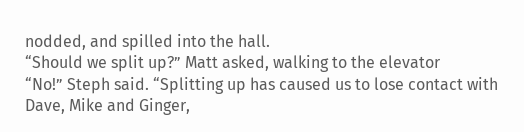nodded, and spilled into the hall.
“Should we split up?” Matt asked, walking to the elevator
“No!” Steph said. “Splitting up has caused us to lose contact with Dave, Mike and Ginger,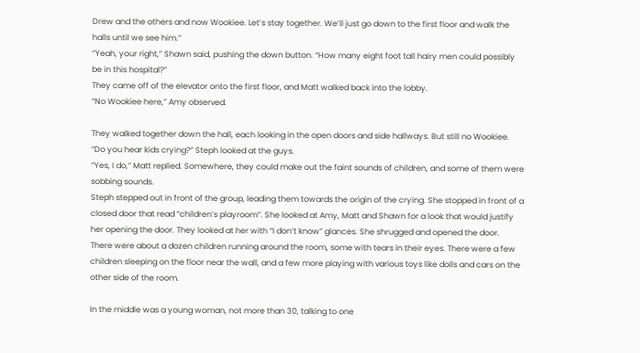Drew and the others and now Wookiee. Let’s stay together. We’ll just go down to the first floor and walk the halls until we see him.”
“Yeah, your right,” Shawn said, pushing the down button. “How many eight foot tall hairy men could possibly be in this hospital?”
They came off of the elevator onto the first floor, and Matt walked back into the lobby.
“No Wookiee here,” Amy observed.

They walked together down the hall, each looking in the open doors and side hallways. But still no Wookiee.
“Do you hear kids crying?” Steph looked at the guys.
“Yes, I do,” Matt replied. Somewhere, they could make out the faint sounds of children, and some of them were sobbing sounds.
Steph stepped out in front of the group, leading them towards the origin of the crying. She stopped in front of a closed door that read “children’s playroom”. She looked at Amy, Matt and Shawn for a look that would justify her opening the door. They looked at her with “I don’t know” glances. She shrugged and opened the door.
There were about a dozen children running around the room, some with tears in their eyes. There were a few children sleeping on the floor near the wall, and a few more playing with various toys like dolls and cars on the other side of the room.

In the middle was a young woman, not more than 30, talking to one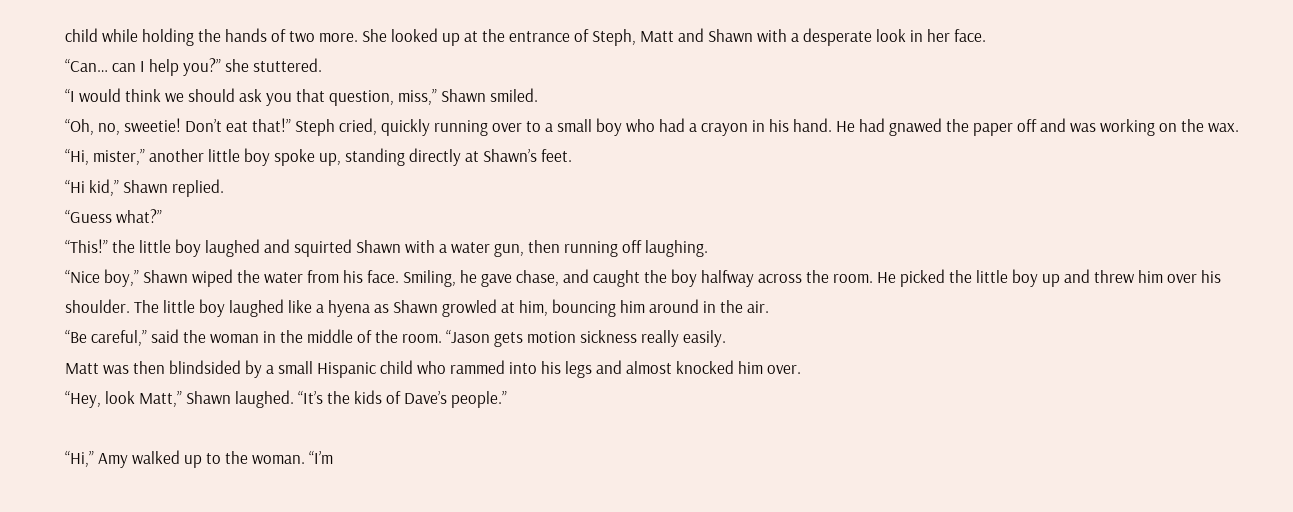child while holding the hands of two more. She looked up at the entrance of Steph, Matt and Shawn with a desperate look in her face.
“Can… can I help you?” she stuttered.
“I would think we should ask you that question, miss,” Shawn smiled.
“Oh, no, sweetie! Don’t eat that!” Steph cried, quickly running over to a small boy who had a crayon in his hand. He had gnawed the paper off and was working on the wax.
“Hi, mister,” another little boy spoke up, standing directly at Shawn’s feet.
“Hi kid,” Shawn replied.
“Guess what?”
“This!” the little boy laughed and squirted Shawn with a water gun, then running off laughing.
“Nice boy,” Shawn wiped the water from his face. Smiling, he gave chase, and caught the boy halfway across the room. He picked the little boy up and threw him over his shoulder. The little boy laughed like a hyena as Shawn growled at him, bouncing him around in the air.
“Be careful,” said the woman in the middle of the room. “Jason gets motion sickness really easily.
Matt was then blindsided by a small Hispanic child who rammed into his legs and almost knocked him over.
“Hey, look Matt,” Shawn laughed. “It’s the kids of Dave’s people.”

“Hi,” Amy walked up to the woman. “I’m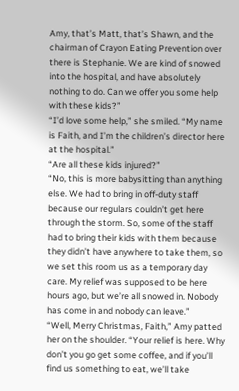Amy, that’s Matt, that’s Shawn, and the chairman of Crayon Eating Prevention over there is Stephanie. We are kind of snowed into the hospital, and have absolutely nothing to do. Can we offer you some help with these kids?”
“I’d love some help,” she smiled. “My name is Faith, and I’m the children’s director here at the hospital.”
“Are all these kids injured?”
“No, this is more babysitting than anything else. We had to bring in off-duty staff because our regulars couldn’t get here through the storm. So, some of the staff had to bring their kids with them because they didn’t have anywhere to take them, so we set this room us as a temporary day care. My relief was supposed to be here hours ago, but we’re all snowed in. Nobody has come in and nobody can leave.”
“Well, Merry Christmas, Faith,” Amy patted her on the shoulder. “Your relief is here. Why don’t you go get some coffee, and if you’ll find us something to eat, we’ll take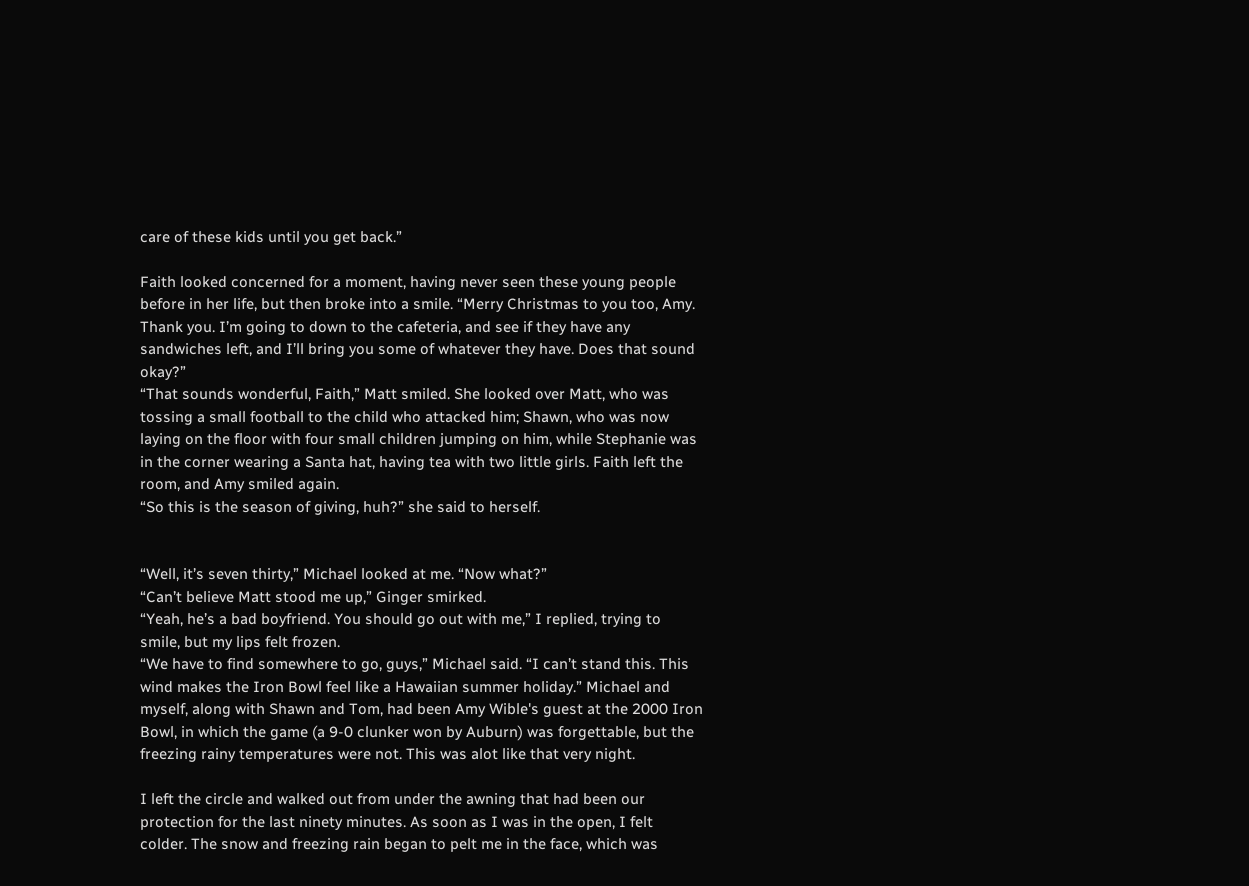care of these kids until you get back.”

Faith looked concerned for a moment, having never seen these young people before in her life, but then broke into a smile. “Merry Christmas to you too, Amy. Thank you. I’m going to down to the cafeteria, and see if they have any sandwiches left, and I’ll bring you some of whatever they have. Does that sound okay?”
“That sounds wonderful, Faith,” Matt smiled. She looked over Matt, who was tossing a small football to the child who attacked him; Shawn, who was now laying on the floor with four small children jumping on him, while Stephanie was in the corner wearing a Santa hat, having tea with two little girls. Faith left the room, and Amy smiled again.
“So this is the season of giving, huh?” she said to herself.


“Well, it’s seven thirty,” Michael looked at me. “Now what?”
“Can’t believe Matt stood me up,” Ginger smirked.
“Yeah, he’s a bad boyfriend. You should go out with me,” I replied, trying to smile, but my lips felt frozen.
“We have to find somewhere to go, guys,” Michael said. “I can’t stand this. This wind makes the Iron Bowl feel like a Hawaiian summer holiday.” Michael and myself, along with Shawn and Tom, had been Amy Wible's guest at the 2000 Iron Bowl, in which the game (a 9-0 clunker won by Auburn) was forgettable, but the freezing rainy temperatures were not. This was alot like that very night.

I left the circle and walked out from under the awning that had been our protection for the last ninety minutes. As soon as I was in the open, I felt colder. The snow and freezing rain began to pelt me in the face, which was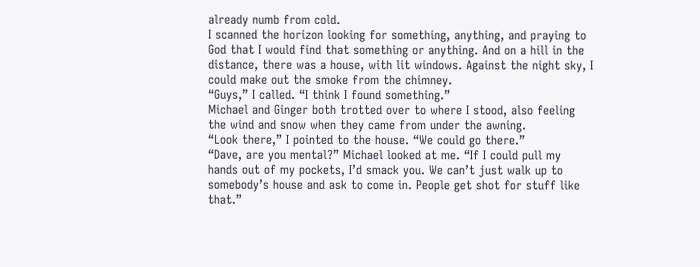already numb from cold.
I scanned the horizon looking for something, anything, and praying to God that I would find that something or anything. And on a hill in the distance, there was a house, with lit windows. Against the night sky, I could make out the smoke from the chimney.
“Guys,” I called. “I think I found something.”
Michael and Ginger both trotted over to where I stood, also feeling the wind and snow when they came from under the awning.
“Look there,” I pointed to the house. “We could go there.”
“Dave, are you mental?” Michael looked at me. “If I could pull my hands out of my pockets, I’d smack you. We can’t just walk up to somebody’s house and ask to come in. People get shot for stuff like that.”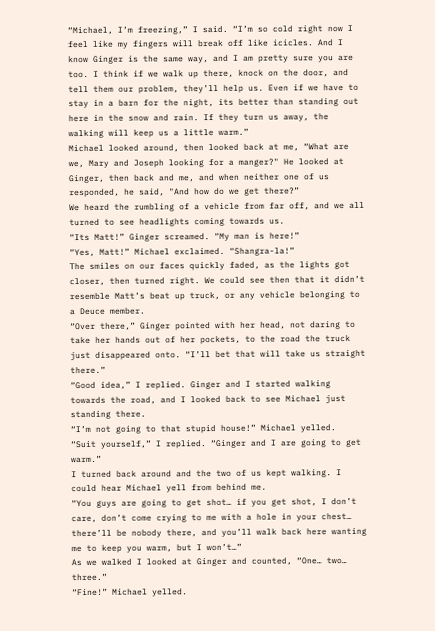“Michael, I’m freezing,” I said. “I’m so cold right now I feel like my fingers will break off like icicles. And I know Ginger is the same way, and I am pretty sure you are too. I think if we walk up there, knock on the door, and tell them our problem, they’ll help us. Even if we have to stay in a barn for the night, its better than standing out here in the snow and rain. If they turn us away, the walking will keep us a little warm.”
Michael looked around, then looked back at me, “What are we, Mary and Joseph looking for a manger?" He looked at Ginger, then back and me, and when neither one of us responded, he said, "And how do we get there?”
We heard the rumbling of a vehicle from far off, and we all turned to see headlights coming towards us.
“Its Matt!” Ginger screamed. “My man is here!”
“Yes, Matt!” Michael exclaimed. “Shangra-la!”
The smiles on our faces quickly faded, as the lights got closer, then turned right. We could see then that it didn’t resemble Matt’s beat up truck, or any vehicle belonging to a Deuce member.
“Over there,” Ginger pointed with her head, not daring to take her hands out of her pockets, to the road the truck just disappeared onto. “I’ll bet that will take us straight there.”
“Good idea,” I replied. Ginger and I started walking towards the road, and I looked back to see Michael just standing there.
“I’m not going to that stupid house!” Michael yelled.
“Suit yourself,” I replied. “Ginger and I are going to get warm.”
I turned back around and the two of us kept walking. I could hear Michael yell from behind me.
“You guys are going to get shot… if you get shot, I don’t care, don’t come crying to me with a hole in your chest… there’ll be nobody there, and you’ll walk back here wanting me to keep you warm, but I won’t…”
As we walked I looked at Ginger and counted, “One… two… three.”
“Fine!” Michael yelled.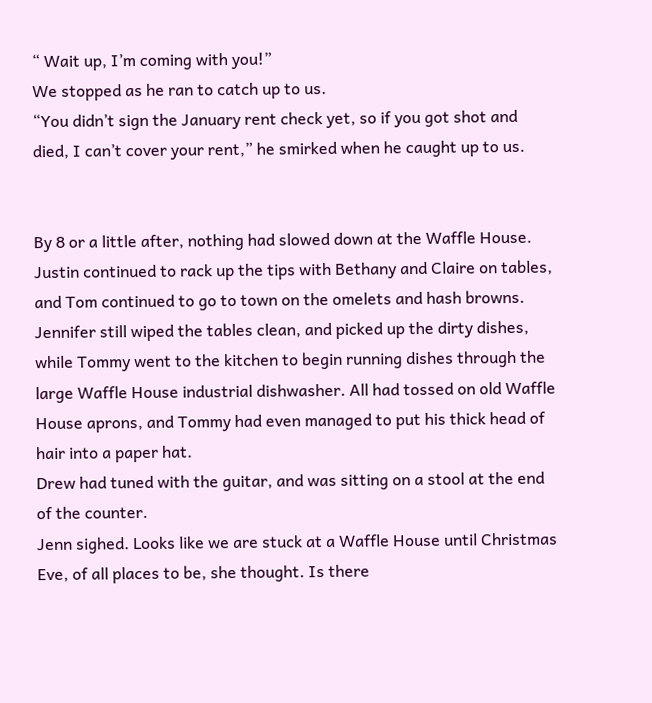“ Wait up, I’m coming with you!”
We stopped as he ran to catch up to us.
“You didn’t sign the January rent check yet, so if you got shot and died, I can’t cover your rent,” he smirked when he caught up to us.


By 8 or a little after, nothing had slowed down at the Waffle House. Justin continued to rack up the tips with Bethany and Claire on tables, and Tom continued to go to town on the omelets and hash browns. Jennifer still wiped the tables clean, and picked up the dirty dishes, while Tommy went to the kitchen to begin running dishes through the large Waffle House industrial dishwasher. All had tossed on old Waffle House aprons, and Tommy had even managed to put his thick head of hair into a paper hat.
Drew had tuned with the guitar, and was sitting on a stool at the end of the counter.
Jenn sighed. Looks like we are stuck at a Waffle House until Christmas Eve, of all places to be, she thought. Is there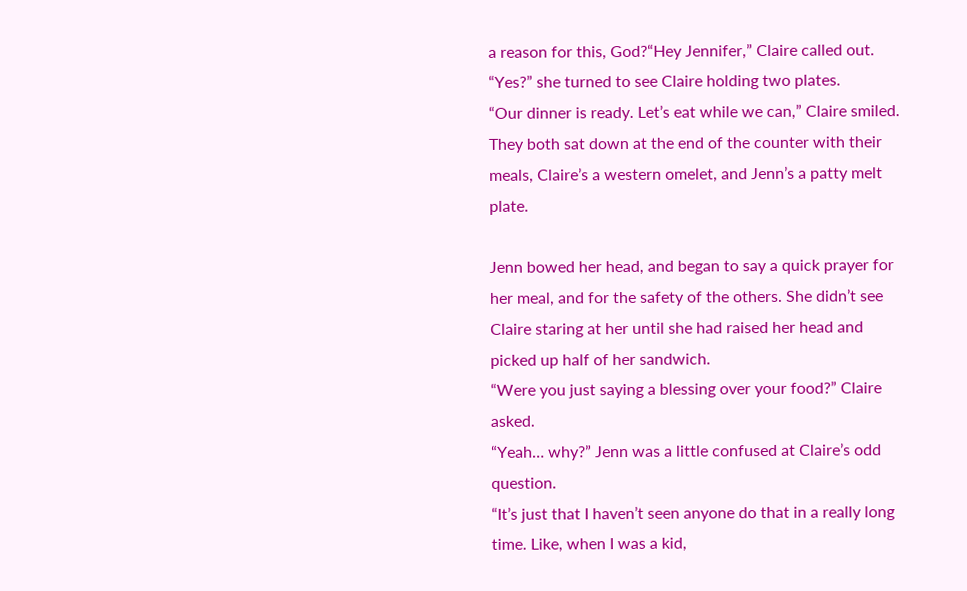a reason for this, God?“Hey Jennifer,” Claire called out.
“Yes?” she turned to see Claire holding two plates.
“Our dinner is ready. Let’s eat while we can,” Claire smiled. They both sat down at the end of the counter with their meals, Claire’s a western omelet, and Jenn’s a patty melt plate.

Jenn bowed her head, and began to say a quick prayer for her meal, and for the safety of the others. She didn’t see Claire staring at her until she had raised her head and picked up half of her sandwich.
“Were you just saying a blessing over your food?” Claire asked.
“Yeah… why?” Jenn was a little confused at Claire’s odd question.
“It’s just that I haven’t seen anyone do that in a really long time. Like, when I was a kid,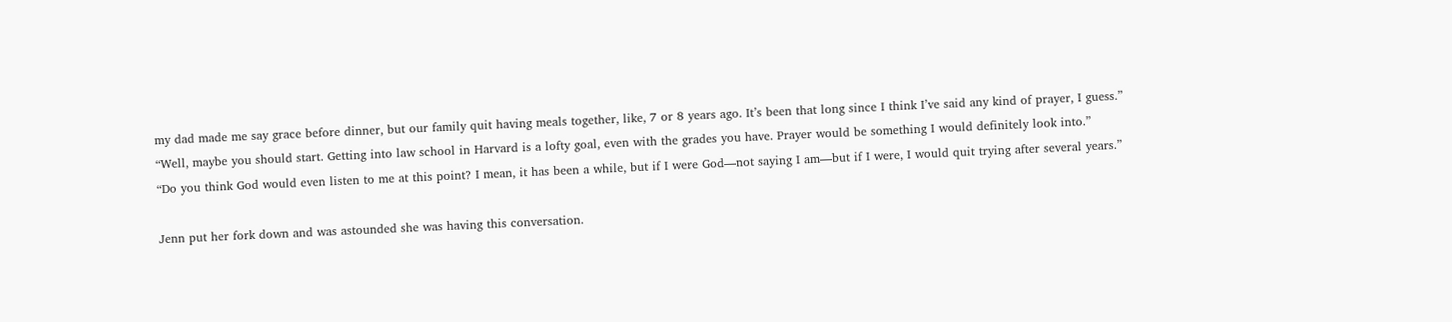my dad made me say grace before dinner, but our family quit having meals together, like, 7 or 8 years ago. It’s been that long since I think I’ve said any kind of prayer, I guess.”
“Well, maybe you should start. Getting into law school in Harvard is a lofty goal, even with the grades you have. Prayer would be something I would definitely look into.”
“Do you think God would even listen to me at this point? I mean, it has been a while, but if I were God—not saying I am—but if I were, I would quit trying after several years.”

Jenn put her fork down and was astounded she was having this conversation.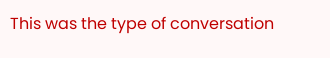This was the type of conversation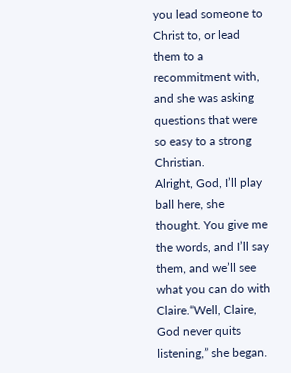you lead someone to Christ to, or lead them to a recommitment with, and she was asking questions that were so easy to a strong Christian.
Alright, God, I’ll play ball here, she thought. You give me the words, and I’ll say them, and we’ll see what you can do with Claire.“Well, Claire, God never quits listening,” she began.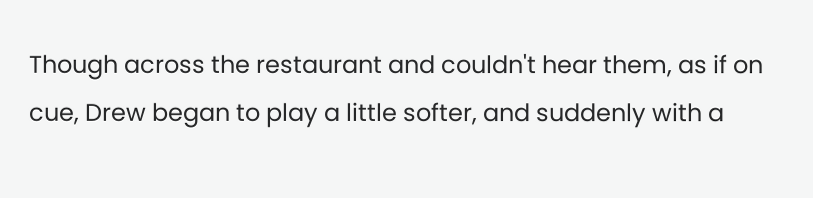Though across the restaurant and couldn't hear them, as if on cue, Drew began to play a little softer, and suddenly with a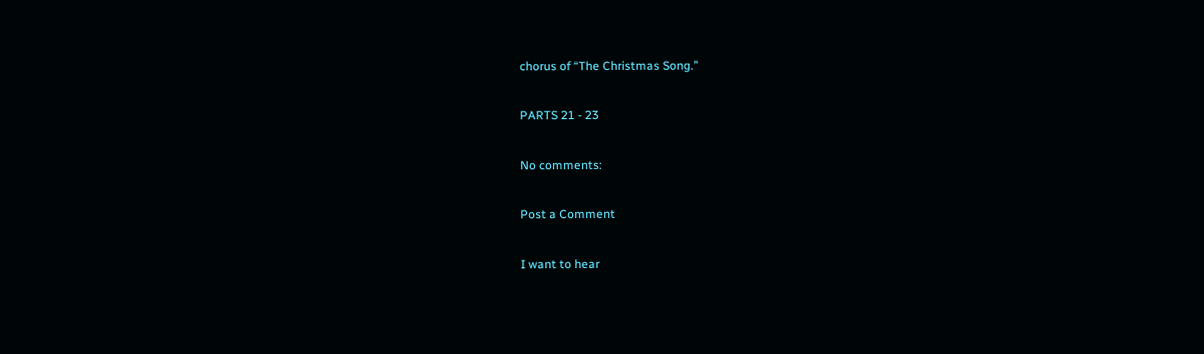chorus of “The Christmas Song.”

PARTS 21 - 23

No comments:

Post a Comment

I want to hear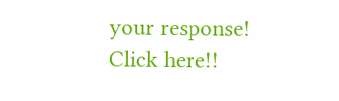your response! Click here!!